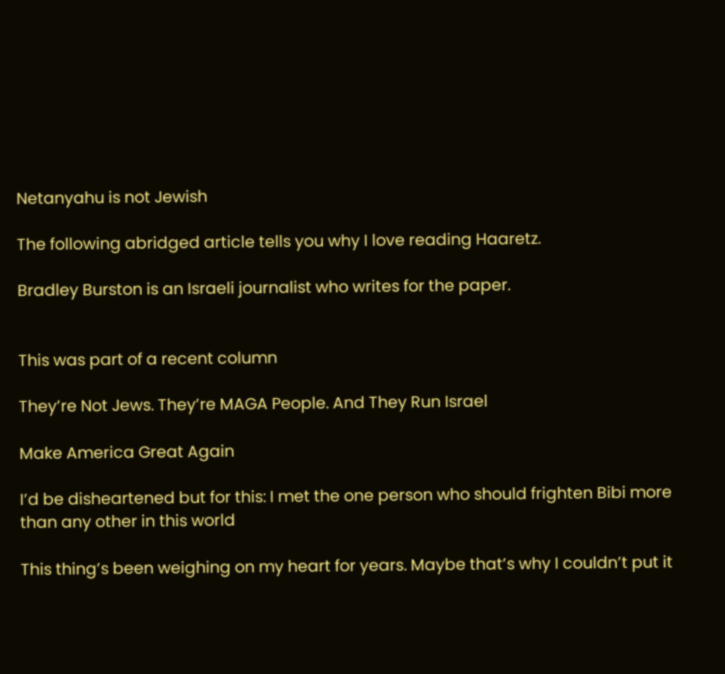Netanyahu is not Jewish

The following abridged article tells you why I love reading Haaretz.

Bradley Burston is an Israeli journalist who writes for the paper.


This was part of a recent column

They’re Not Jews. They’re MAGA People. And They Run Israel

Make America Great Again

I’d be disheartened but for this: I met the one person who should frighten Bibi more than any other in this world

This thing’s been weighing on my heart for years. Maybe that’s why I couldn’t put it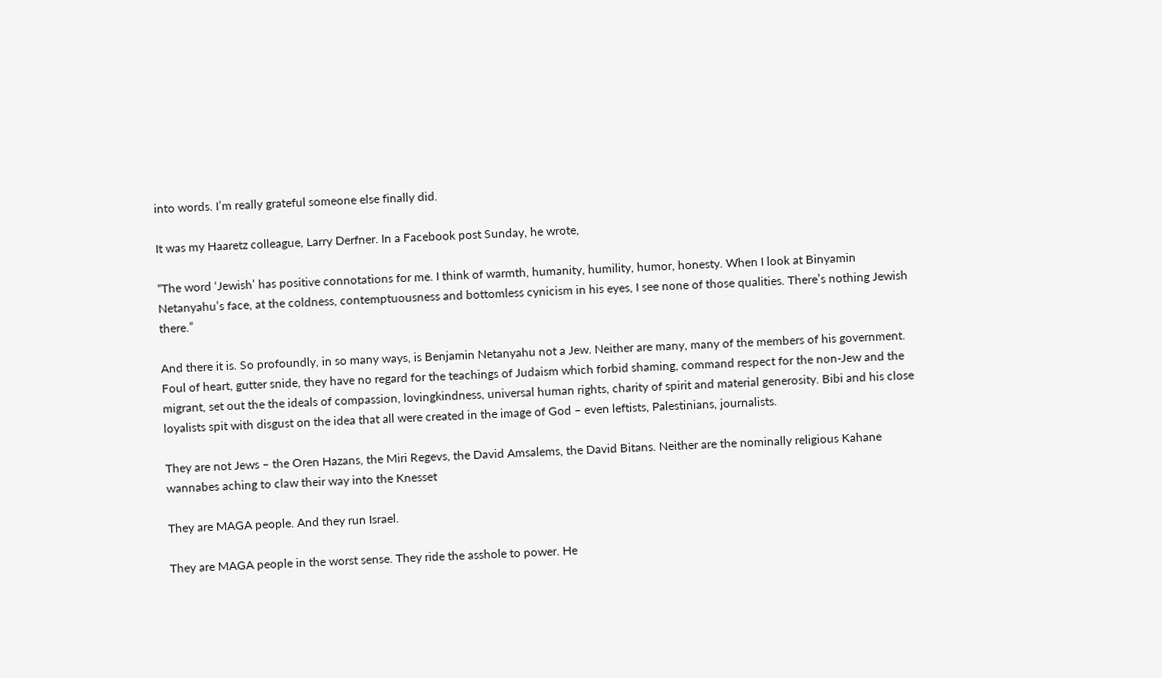into words. I’m really grateful someone else finally did.

It was my Haaretz colleague, Larry Derfner. In a Facebook post Sunday, he wrote,

“The word ‘Jewish’ has positive connotations for me. I think of warmth, humanity, humility, humor, honesty. When I look at Binyamin Netanyahu’s face, at the coldness, contemptuousness and bottomless cynicism in his eyes, I see none of those qualities. There’s nothing Jewish there.”

And there it is. So profoundly, in so many ways, is Benjamin Netanyahu not a Jew. Neither are many, many of the members of his government. Foul of heart, gutter snide, they have no regard for the teachings of Judaism which forbid shaming, command respect for the non-Jew and the migrant, set out the the ideals of compassion, lovingkindness, universal human rights, charity of spirit and material generosity. Bibi and his close loyalists spit with disgust on the idea that all were created in the image of God – even leftists, Palestinians, journalists.

They are not Jews – the Oren Hazans, the Miri Regevs, the David Amsalems, the David Bitans. Neither are the nominally religious Kahane wannabes aching to claw their way into the Knesset

They are MAGA people. And they run Israel.

They are MAGA people in the worst sense. They ride the asshole to power. He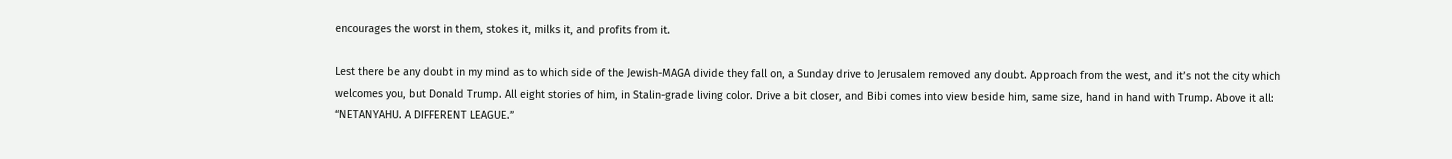encourages the worst in them, stokes it, milks it, and profits from it.

Lest there be any doubt in my mind as to which side of the Jewish-MAGA divide they fall on, a Sunday drive to Jerusalem removed any doubt. Approach from the west, and it’s not the city which welcomes you, but Donald Trump. All eight stories of him, in Stalin-grade living color. Drive a bit closer, and Bibi comes into view beside him, same size, hand in hand with Trump. Above it all: “NETANYAHU. A DIFFERENT LEAGUE.”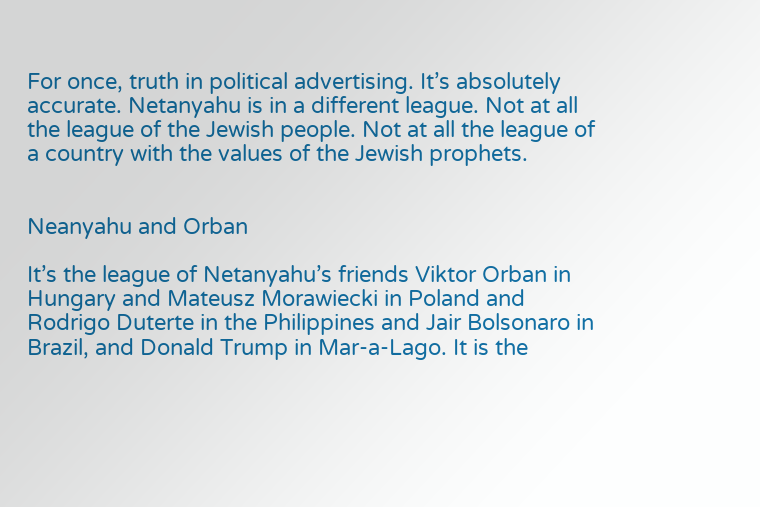For once, truth in political advertising. It’s absolutely accurate. Netanyahu is in a different league. Not at all the league of the Jewish people. Not at all the league of a country with the values of the Jewish prophets.


Neanyahu and Orban

It’s the league of Netanyahu’s friends Viktor Orban in Hungary and Mateusz Morawiecki in Poland and Rodrigo Duterte in the Philippines and Jair Bolsonaro in Brazil, and Donald Trump in Mar-a-Lago. It is the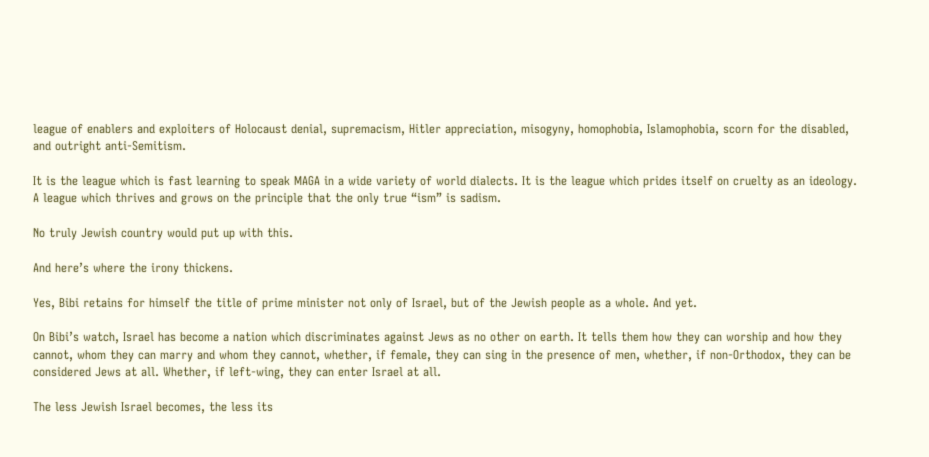league of enablers and exploiters of Holocaust denial, supremacism, Hitler appreciation, misogyny, homophobia, Islamophobia, scorn for the disabled, and outright anti-Semitism.

It is the league which is fast learning to speak MAGA in a wide variety of world dialects. It is the league which prides itself on cruelty as an ideology. A league which thrives and grows on the principle that the only true “ism” is sadism.

No truly Jewish country would put up with this.

And here’s where the irony thickens.

Yes, Bibi retains for himself the title of prime minister not only of Israel, but of the Jewish people as a whole. And yet.

On Bibi’s watch, Israel has become a nation which discriminates against Jews as no other on earth. It tells them how they can worship and how they cannot, whom they can marry and whom they cannot, whether, if female, they can sing in the presence of men, whether, if non-Orthodox, they can be considered Jews at all. Whether, if left-wing, they can enter Israel at all.

The less Jewish Israel becomes, the less its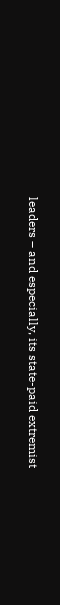leaders – and especially, its state-paid extremist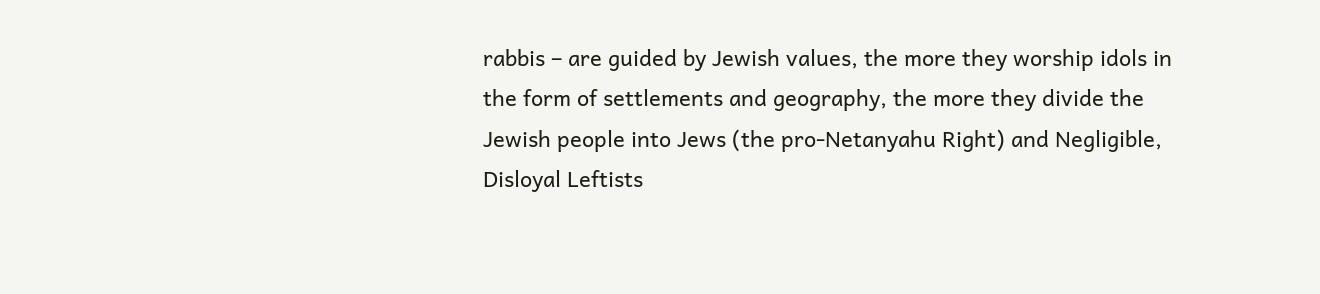rabbis – are guided by Jewish values, the more they worship idols in the form of settlements and geography, the more they divide the Jewish people into Jews (the pro-Netanyahu Right) and Negligible, Disloyal Leftists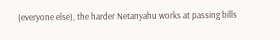(everyone else), the harder Netanyahu works at passing bills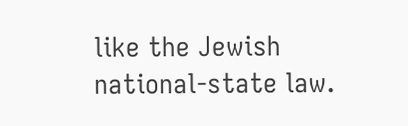like the Jewish national-state law.